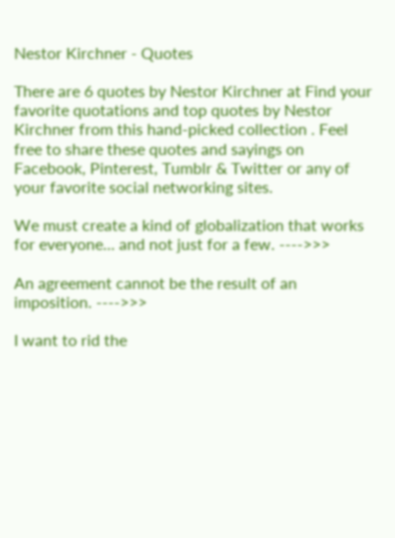Nestor Kirchner - Quotes

There are 6 quotes by Nestor Kirchner at Find your favorite quotations and top quotes by Nestor Kirchner from this hand-picked collection . Feel free to share these quotes and sayings on Facebook, Pinterest, Tumblr & Twitter or any of your favorite social networking sites.

We must create a kind of globalization that works for everyone... and not just for a few. ---->>>

An agreement cannot be the result of an imposition. ---->>>

I want to rid the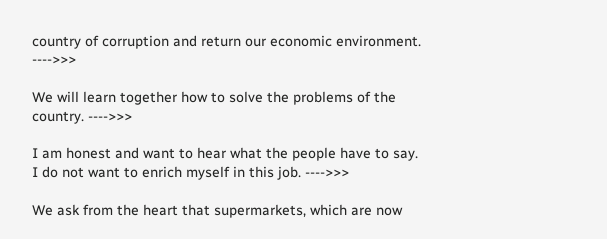country of corruption and return our economic environment. ---->>>

We will learn together how to solve the problems of the country. ---->>>

I am honest and want to hear what the people have to say. I do not want to enrich myself in this job. ---->>>

We ask from the heart that supermarkets, which are now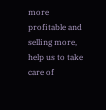more profitable and selling more, help us to take care of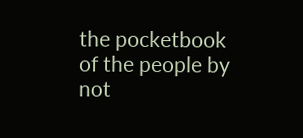the pocketbook of the people by not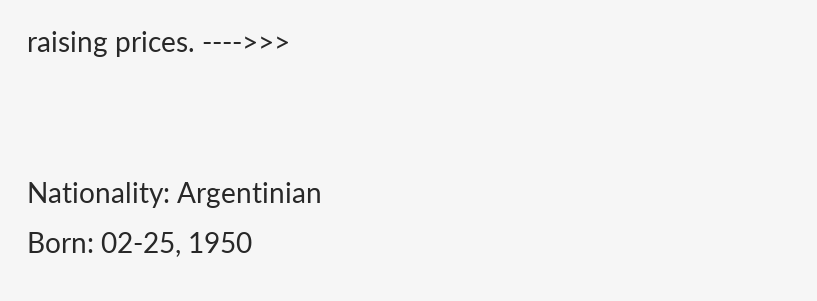raising prices. ---->>>


Nationality: Argentinian
Born: 02-25, 1950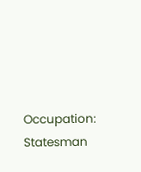Occupation: Statesman